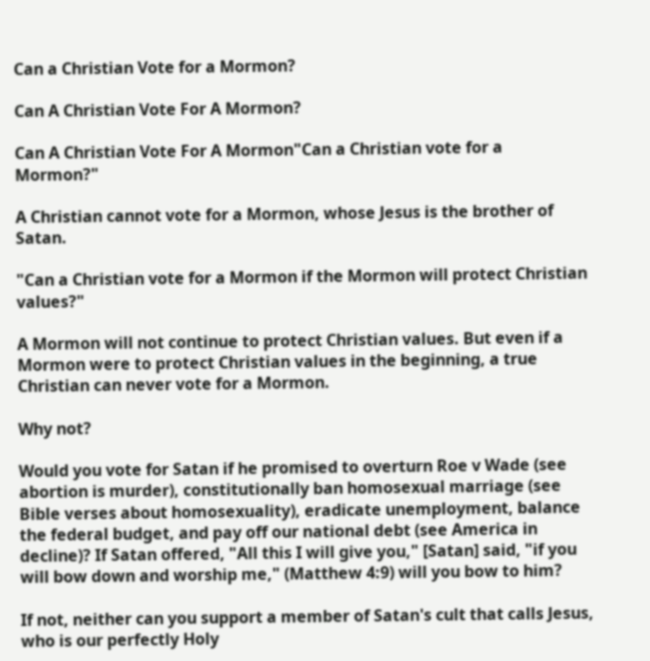Can a Christian Vote for a Mormon?

Can A Christian Vote For A Mormon?

Can A Christian Vote For A Mormon"Can a Christian vote for a Mormon?"

A Christian cannot vote for a Mormon, whose Jesus is the brother of Satan.

"Can a Christian vote for a Mormon if the Mormon will protect Christian values?"

A Mormon will not continue to protect Christian values. But even if a Mormon were to protect Christian values in the beginning, a true Christian can never vote for a Mormon.

Why not?

Would you vote for Satan if he promised to overturn Roe v Wade (see abortion is murder), constitutionally ban homosexual marriage (see Bible verses about homosexuality), eradicate unemployment, balance the federal budget, and pay off our national debt (see America in decline)? If Satan offered, "All this I will give you," [Satan] said, "if you will bow down and worship me," (Matthew 4:9) will you bow to him?

If not, neither can you support a member of Satan's cult that calls Jesus, who is our perfectly Holy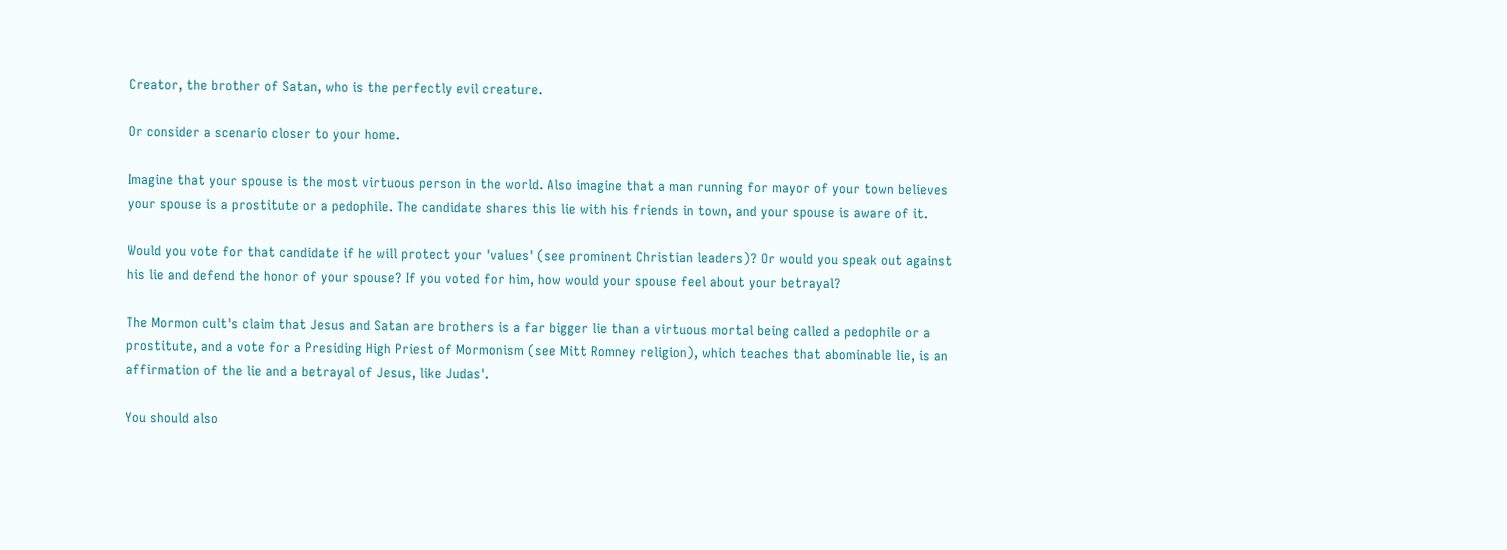Creator, the brother of Satan, who is the perfectly evil creature.

Or consider a scenario closer to your home.

Imagine that your spouse is the most virtuous person in the world. Also imagine that a man running for mayor of your town believes your spouse is a prostitute or a pedophile. The candidate shares this lie with his friends in town, and your spouse is aware of it.

Would you vote for that candidate if he will protect your 'values' (see prominent Christian leaders)? Or would you speak out against his lie and defend the honor of your spouse? If you voted for him, how would your spouse feel about your betrayal?

The Mormon cult's claim that Jesus and Satan are brothers is a far bigger lie than a virtuous mortal being called a pedophile or a prostitute, and a vote for a Presiding High Priest of Mormonism (see Mitt Romney religion), which teaches that abominable lie, is an affirmation of the lie and a betrayal of Jesus, like Judas'.

You should also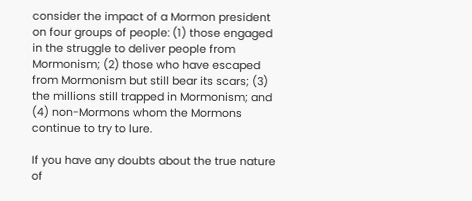consider the impact of a Mormon president on four groups of people: (1) those engaged in the struggle to deliver people from Mormonism; (2) those who have escaped from Mormonism but still bear its scars; (3) the millions still trapped in Mormonism; and (4) non-Mormons whom the Mormons continue to try to lure.

If you have any doubts about the true nature of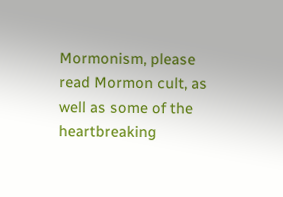Mormonism, please read Mormon cult, as well as some of the heartbreaking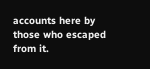accounts here by those who escaped from it.